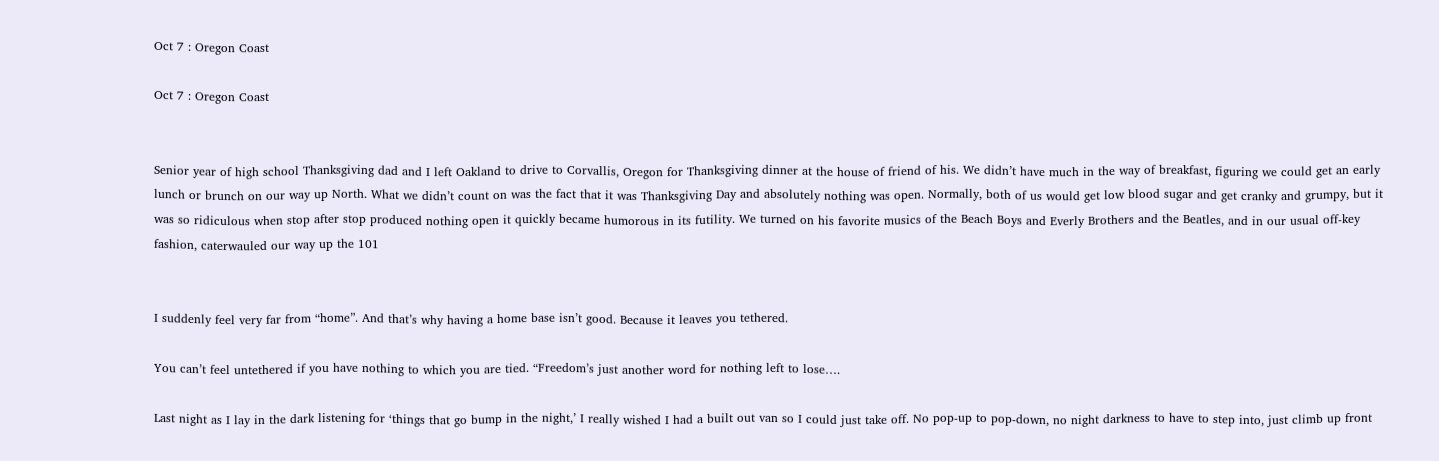Oct 7 : Oregon Coast

Oct 7 : Oregon Coast


Senior year of high school Thanksgiving dad and I left Oakland to drive to Corvallis, Oregon for Thanksgiving dinner at the house of friend of his. We didn’t have much in the way of breakfast, figuring we could get an early lunch or brunch on our way up North. What we didn’t count on was the fact that it was Thanksgiving Day and absolutely nothing was open. Normally, both of us would get low blood sugar and get cranky and grumpy, but it was so ridiculous when stop after stop produced nothing open it quickly became humorous in its futility. We turned on his favorite musics of the Beach Boys and Everly Brothers and the Beatles, and in our usual off-key fashion, caterwauled our way up the 101


I suddenly feel very far from “home”. And that’s why having a home base isn’t good. Because it leaves you tethered.

You can’t feel untethered if you have nothing to which you are tied. “Freedom’s just another word for nothing left to lose….

Last night as I lay in the dark listening for ‘things that go bump in the night,’ I really wished I had a built out van so I could just take off. No pop-up to pop-down, no night darkness to have to step into, just climb up front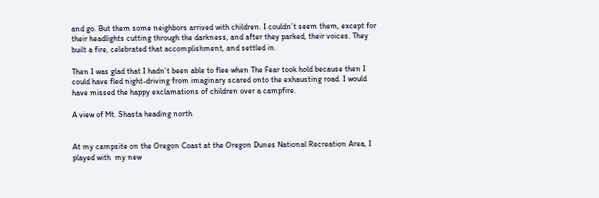and go. But them some neighbors arrived with children. I couldn’t seem them, except for their headlights cutting through the darkness, and after they parked, their voices. They built a fire, celebrated that accomplishment, and settled in.

Then I was glad that I hadn’t been able to flee when The Fear took hold because then I could have fled night-driving from imaginary scared onto the exhausting road. I would have missed the happy exclamations of children over a campfire.

A view of Mt. Shasta heading north


At my campsite on the Oregon Coast at the Oregon Dunes National Recreation Area, I played with  my new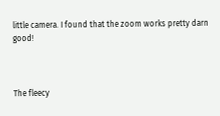little camera. I found that the zoom works pretty darn good!



The fleecy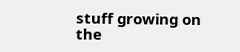stuff growing on the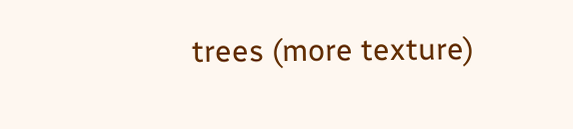trees (more texture)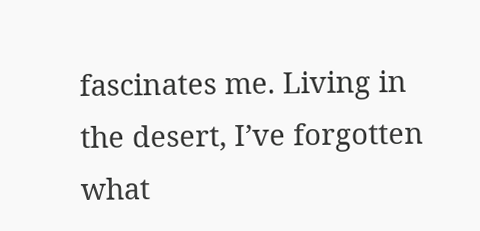fascinates me. Living in the desert, I’ve forgotten what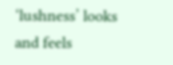‘lushness’ looks and feels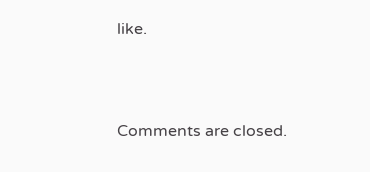like.



Comments are closed.